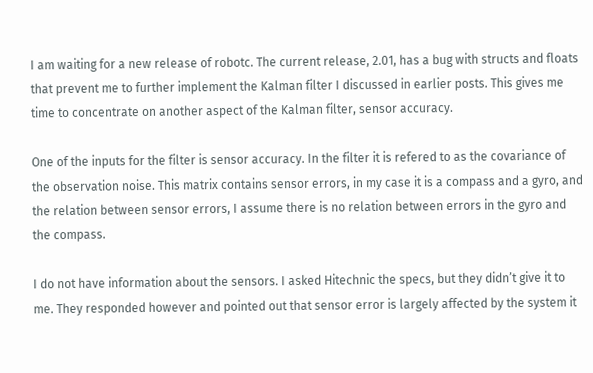I am waiting for a new release of robotc. The current release, 2.01, has a bug with structs and floats that prevent me to further implement the Kalman filter I discussed in earlier posts. This gives me time to concentrate on another aspect of the Kalman filter, sensor accuracy.

One of the inputs for the filter is sensor accuracy. In the filter it is refered to as the covariance of the observation noise. This matrix contains sensor errors, in my case it is a compass and a gyro, and the relation between sensor errors, I assume there is no relation between errors in the gyro and the compass.

I do not have information about the sensors. I asked Hitechnic the specs, but they didn’t give it to me. They responded however and pointed out that sensor error is largely affected by the system it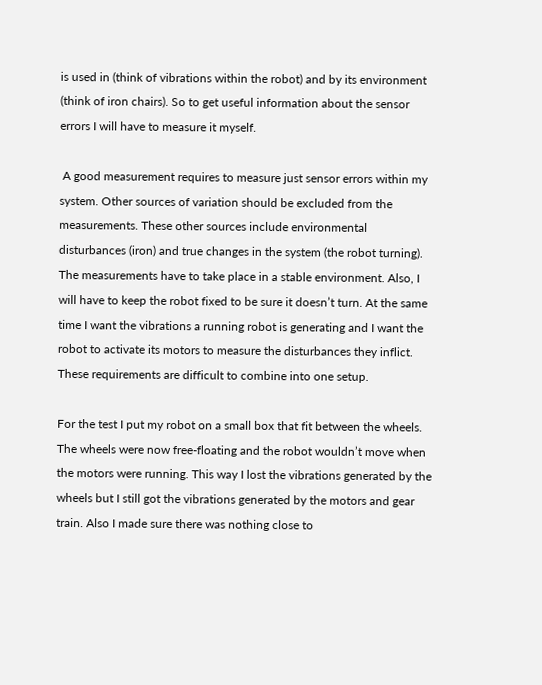is used in (think of vibrations within the robot) and by its environment (think of iron chairs). So to get useful information about the sensor errors I will have to measure it myself.

 A good measurement requires to measure just sensor errors within my system. Other sources of variation should be excluded from the measurements. These other sources include environmental disturbances (iron) and true changes in the system (the robot turning). The measurements have to take place in a stable environment. Also, I will have to keep the robot fixed to be sure it doesn’t turn. At the same time I want the vibrations a running robot is generating and I want the robot to activate its motors to measure the disturbances they inflict. These requirements are difficult to combine into one setup.

For the test I put my robot on a small box that fit between the wheels. The wheels were now free-floating and the robot wouldn’t move when the motors were running. This way I lost the vibrations generated by the wheels but I still got the vibrations generated by the motors and gear train. Also I made sure there was nothing close to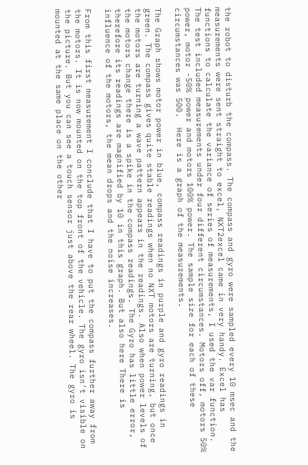the robot to disturb the compass. The compass and gyro were sampled every 10 msec and the measurements were sent straight to excel, NXT2excel came in very handy. Excel has functions to calculate the variance of series of measurements, I used the var function. The test included measurements under four different circumstances. Motors off, motors 50% power, motor -50% power and motors 100% power. The sample size for each of these circumstances was 500.  Here is a graph of the measurements.

The Graph shows motor power in blue, compass readings in purple and gyro readings in green. The compass gives quite stable readings when no NXT motors are turning, but once the motors are turning a wave pattern appears in the readings. Also when power levels of the motors change there is a spike in the compass readings. The Gyro has little error, therefore its readings are magnified by 10 in this graph. But also here There is influence of the motors, the mean drops and the noise increases.

From this first measurement I conclude that I have to put the compass further away from the motors. It is now mounted on the top front of the vehicle. The gyro isn’t visible on the picture. But you can see a touch sensor just above the rear wheel. The gyro is mounted at the same place on the other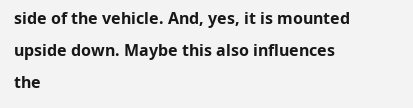side of the vehicle. And, yes, it is mounted upside down. Maybe this also influences the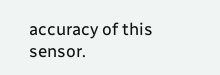accuracy of this sensor.